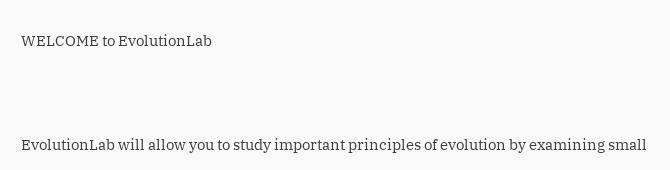WELCOME to EvolutionLab



EvolutionLab will allow you to study important principles of evolution by examining small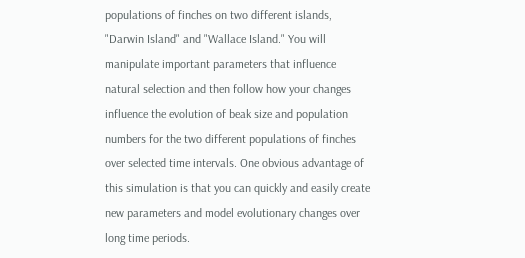populations of finches on two different islands, "Darwin Island" and "Wallace Island." You will manipulate important parameters that influence natural selection and then follow how your changes influence the evolution of beak size and population numbers for the two different populations of finches over selected time intervals. One obvious advantage of this simulation is that you can quickly and easily create new parameters and model evolutionary changes over long time periods.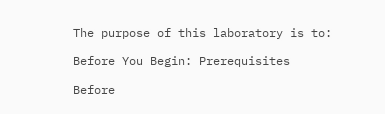The purpose of this laboratory is to:

Before You Begin: Prerequisites

Before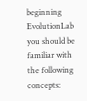beginning EvolutionLab you should be familiar with the following concepts: